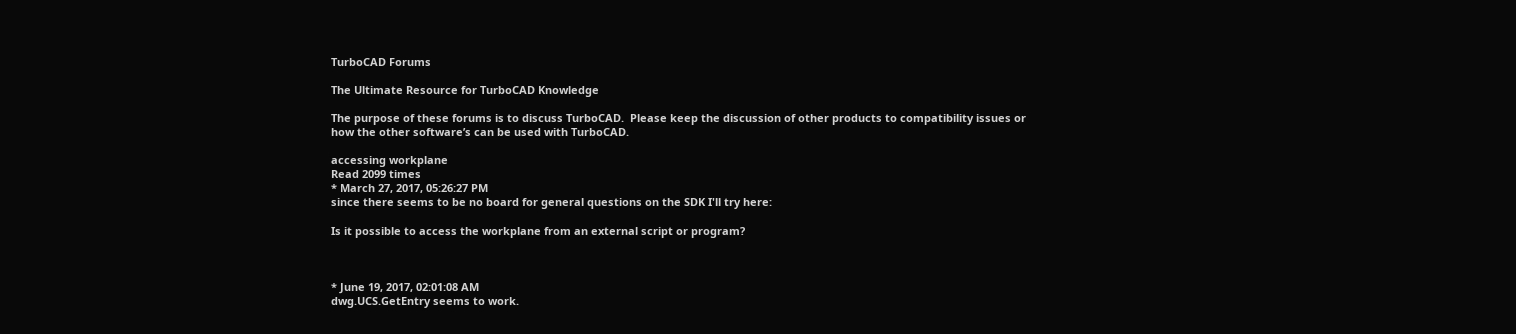TurboCAD Forums

The Ultimate Resource for TurboCAD Knowledge

The purpose of these forums is to discuss TurboCAD.  Please keep the discussion of other products to compatibility issues or how the other software’s can be used with TurboCAD.

accessing workplane
Read 2099 times
* March 27, 2017, 05:26:27 PM
since there seems to be no board for general questions on the SDK I'll try here:

Is it possible to access the workplane from an external script or program?



* June 19, 2017, 02:01:08 AM
dwg.UCS.GetEntry seems to work.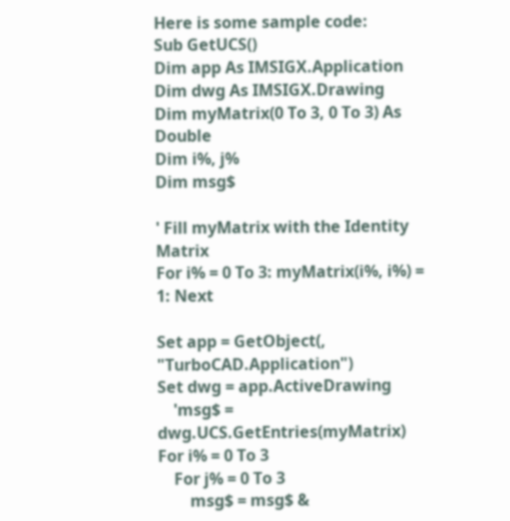Here is some sample code:
Sub GetUCS()
Dim app As IMSIGX.Application
Dim dwg As IMSIGX.Drawing
Dim myMatrix(0 To 3, 0 To 3) As Double
Dim i%, j%
Dim msg$

' Fill myMatrix with the Identity Matrix
For i% = 0 To 3: myMatrix(i%, i%) = 1: Next

Set app = GetObject(, "TurboCAD.Application")
Set dwg = app.ActiveDrawing
    'msg$ = dwg.UCS.GetEntries(myMatrix)
For i% = 0 To 3
    For j% = 0 To 3
        msg$ = msg$ &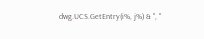dwg.UCS.GetEntry(i%, j%) & ", "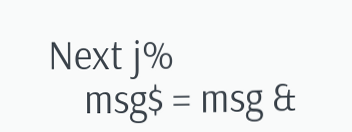Next j%
    msg$ = msg &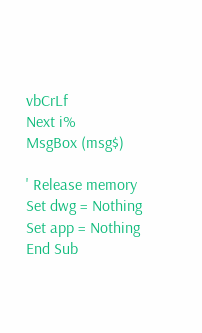vbCrLf
Next i%
MsgBox (msg$)

' Release memory
Set dwg = Nothing
Set app = Nothing
End Sub